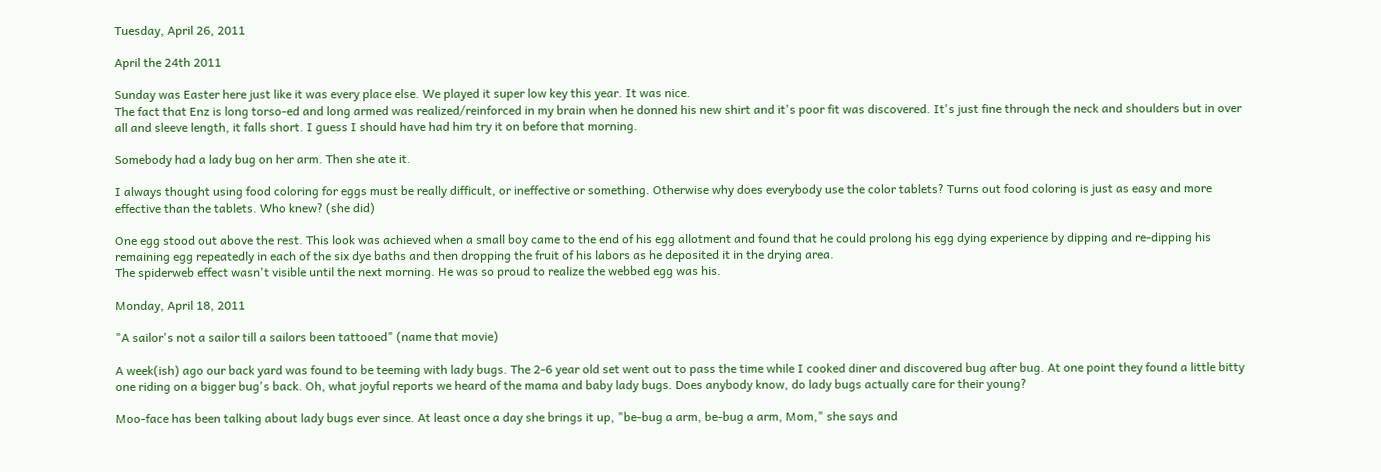Tuesday, April 26, 2011

April the 24th 2011

Sunday was Easter here just like it was every place else. We played it super low key this year. It was nice.
The fact that Enz is long torso-ed and long armed was realized/reinforced in my brain when he donned his new shirt and it's poor fit was discovered. It's just fine through the neck and shoulders but in over all and sleeve length, it falls short. I guess I should have had him try it on before that morning.

Somebody had a lady bug on her arm. Then she ate it.

I always thought using food coloring for eggs must be really difficult, or ineffective or something. Otherwise why does everybody use the color tablets? Turns out food coloring is just as easy and more effective than the tablets. Who knew? (she did)

One egg stood out above the rest. This look was achieved when a small boy came to the end of his egg allotment and found that he could prolong his egg dying experience by dipping and re-dipping his remaining egg repeatedly in each of the six dye baths and then dropping the fruit of his labors as he deposited it in the drying area.
The spiderweb effect wasn't visible until the next morning. He was so proud to realize the webbed egg was his.

Monday, April 18, 2011

"A sailor's not a sailor till a sailors been tattooed" (name that movie)

A week(ish) ago our back yard was found to be teeming with lady bugs. The 2-6 year old set went out to pass the time while I cooked diner and discovered bug after bug. At one point they found a little bitty one riding on a bigger bug's back. Oh, what joyful reports we heard of the mama and baby lady bugs. Does anybody know, do lady bugs actually care for their young?

Moo-face has been talking about lady bugs ever since. At least once a day she brings it up, "be-bug a arm, be-bug a arm, Mom," she says and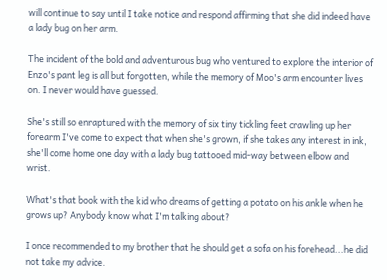will continue to say until I take notice and respond affirming that she did indeed have a lady bug on her arm.

The incident of the bold and adventurous bug who ventured to explore the interior of Enzo's pant leg is all but forgotten, while the memory of Moo's arm encounter lives on. I never would have guessed.

She's still so enraptured with the memory of six tiny tickling feet crawling up her forearm I've come to expect that when she's grown, if she takes any interest in ink, she'll come home one day with a lady bug tattooed mid-way between elbow and wrist.

What's that book with the kid who dreams of getting a potato on his ankle when he grows up? Anybody know what I'm talking about?

I once recommended to my brother that he should get a sofa on his forehead...he did not take my advice.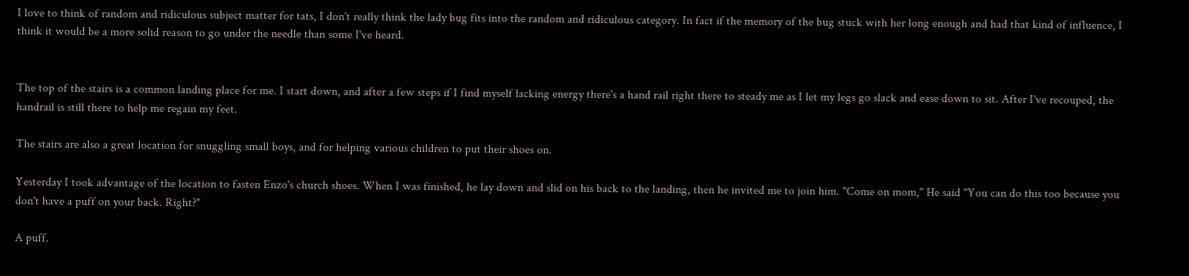I love to think of random and ridiculous subject matter for tats, I don't really think the lady bug fits into the random and ridiculous category. In fact if the memory of the bug stuck with her long enough and had that kind of influence, I think it would be a more solid reason to go under the needle than some I've heard.


The top of the stairs is a common landing place for me. I start down, and after a few steps if I find myself lacking energy there's a hand rail right there to steady me as I let my legs go slack and ease down to sit. After I've recouped, the handrail is still there to help me regain my feet.

The stairs are also a great location for snuggling small boys, and for helping various children to put their shoes on.

Yesterday I took advantage of the location to fasten Enzo's church shoes. When I was finished, he lay down and slid on his back to the landing, then he invited me to join him. "Come on mom," He said "You can do this too because you don't have a puff on your back. Right?"

A puff.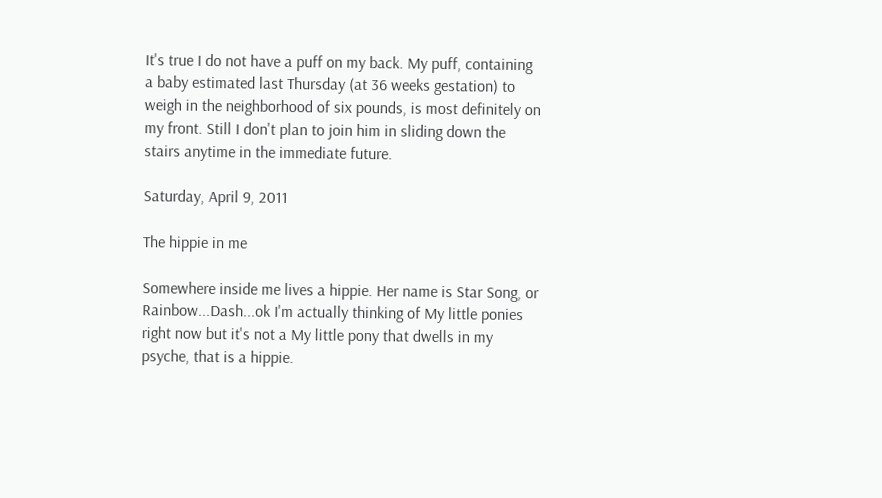It's true I do not have a puff on my back. My puff, containing a baby estimated last Thursday (at 36 weeks gestation) to weigh in the neighborhood of six pounds, is most definitely on my front. Still I don't plan to join him in sliding down the stairs anytime in the immediate future.

Saturday, April 9, 2011

The hippie in me

Somewhere inside me lives a hippie. Her name is Star Song, or Rainbow...Dash...ok I'm actually thinking of My little ponies right now but it's not a My little pony that dwells in my psyche, that is a hippie.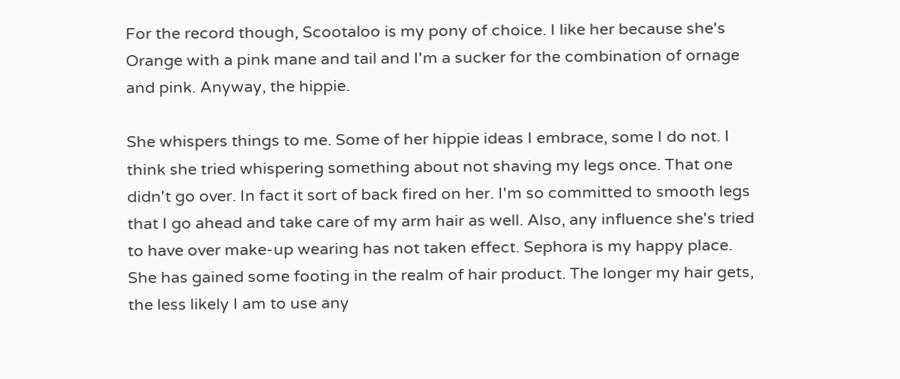For the record though, Scootaloo is my pony of choice. I like her because she's Orange with a pink mane and tail and I'm a sucker for the combination of ornage and pink. Anyway, the hippie.

She whispers things to me. Some of her hippie ideas I embrace, some I do not. I think she tried whispering something about not shaving my legs once. That one didn't go over. In fact it sort of back fired on her. I'm so committed to smooth legs that I go ahead and take care of my arm hair as well. Also, any influence she's tried to have over make-up wearing has not taken effect. Sephora is my happy place. She has gained some footing in the realm of hair product. The longer my hair gets, the less likely I am to use any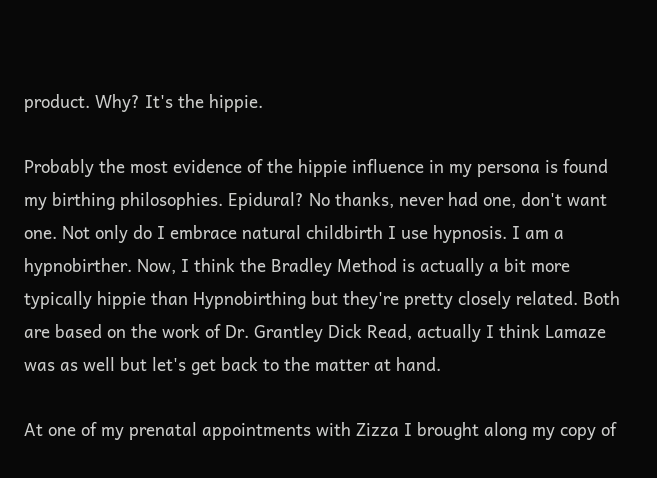product. Why? It's the hippie.

Probably the most evidence of the hippie influence in my persona is found my birthing philosophies. Epidural? No thanks, never had one, don't want one. Not only do I embrace natural childbirth I use hypnosis. I am a hypnobirther. Now, I think the Bradley Method is actually a bit more typically hippie than Hypnobirthing but they're pretty closely related. Both are based on the work of Dr. Grantley Dick Read, actually I think Lamaze was as well but let's get back to the matter at hand.

At one of my prenatal appointments with Zizza I brought along my copy of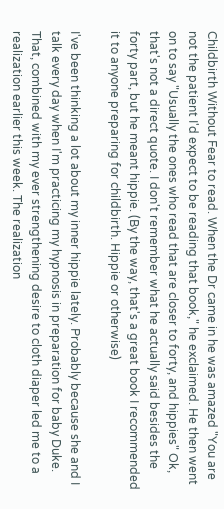Childbirth Without Fear to read. When the Dr came in he was amazed "You are not the patient I'd expect to be reading that book," he exclaimed. He then went on to say "Usually the ones who read that are closer to forty, and hippies" Ok, that's not a direct quote. I don't remember what he actually said besides the forty part, but he meant hippie. (By the way, that's a great book I recommended it to anyone preparing for childbirth. Hippie or otherwise)

I've been thinking a lot about my inner hippie lately. Probably because she and I talk every day when I'm practicing my hypnosis in preparation for baby Duke. That, combined with my ever strengthening desire to cloth diaper led me to a realization earlier this week. The realization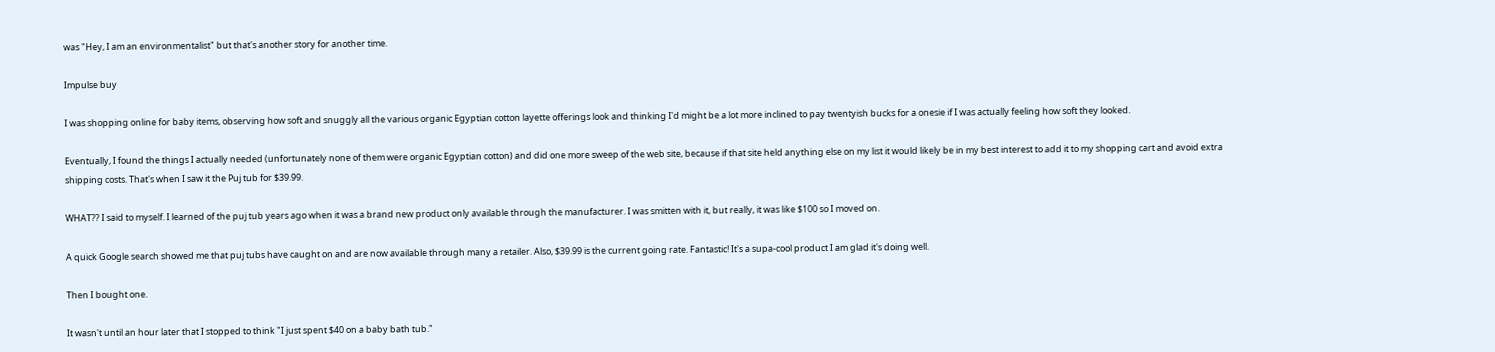was "Hey, I am an environmentalist" but that's another story for another time.

Impulse buy

I was shopping online for baby items, observing how soft and snuggly all the various organic Egyptian cotton layette offerings look and thinking I'd might be a lot more inclined to pay twentyish bucks for a onesie if I was actually feeling how soft they looked.

Eventually, I found the things I actually needed (unfortunately none of them were organic Egyptian cotton) and did one more sweep of the web site, because if that site held anything else on my list it would likely be in my best interest to add it to my shopping cart and avoid extra shipping costs. That's when I saw it the Puj tub for $39.99.

WHAT?? I said to myself. I learned of the puj tub years ago when it was a brand new product only available through the manufacturer. I was smitten with it, but really, it was like $100 so I moved on.

A quick Google search showed me that puj tubs have caught on and are now available through many a retailer. Also, $39.99 is the current going rate. Fantastic! It's a supa-cool product I am glad it's doing well.

Then I bought one.

It wasn't until an hour later that I stopped to think "I just spent $40 on a baby bath tub."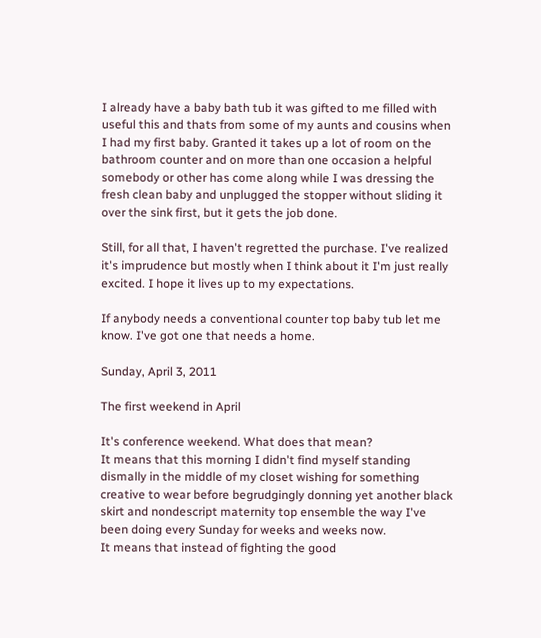I already have a baby bath tub it was gifted to me filled with useful this and thats from some of my aunts and cousins when I had my first baby. Granted it takes up a lot of room on the bathroom counter and on more than one occasion a helpful somebody or other has come along while I was dressing the fresh clean baby and unplugged the stopper without sliding it over the sink first, but it gets the job done.

Still, for all that, I haven't regretted the purchase. I've realized it's imprudence but mostly when I think about it I'm just really excited. I hope it lives up to my expectations.

If anybody needs a conventional counter top baby tub let me know. I've got one that needs a home.

Sunday, April 3, 2011

The first weekend in April

It's conference weekend. What does that mean?
It means that this morning I didn't find myself standing dismally in the middle of my closet wishing for something creative to wear before begrudgingly donning yet another black skirt and nondescript maternity top ensemble the way I've been doing every Sunday for weeks and weeks now.
It means that instead of fighting the good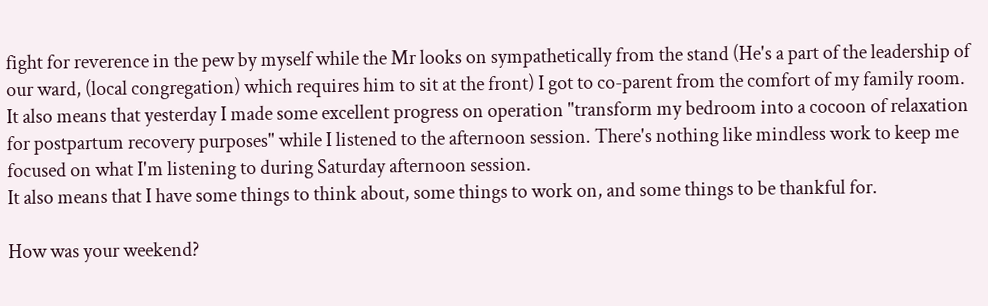fight for reverence in the pew by myself while the Mr looks on sympathetically from the stand (He's a part of the leadership of our ward, (local congregation) which requires him to sit at the front) I got to co-parent from the comfort of my family room.
It also means that yesterday I made some excellent progress on operation "transform my bedroom into a cocoon of relaxation for postpartum recovery purposes" while I listened to the afternoon session. There's nothing like mindless work to keep me focused on what I'm listening to during Saturday afternoon session.
It also means that I have some things to think about, some things to work on, and some things to be thankful for.

How was your weekend?